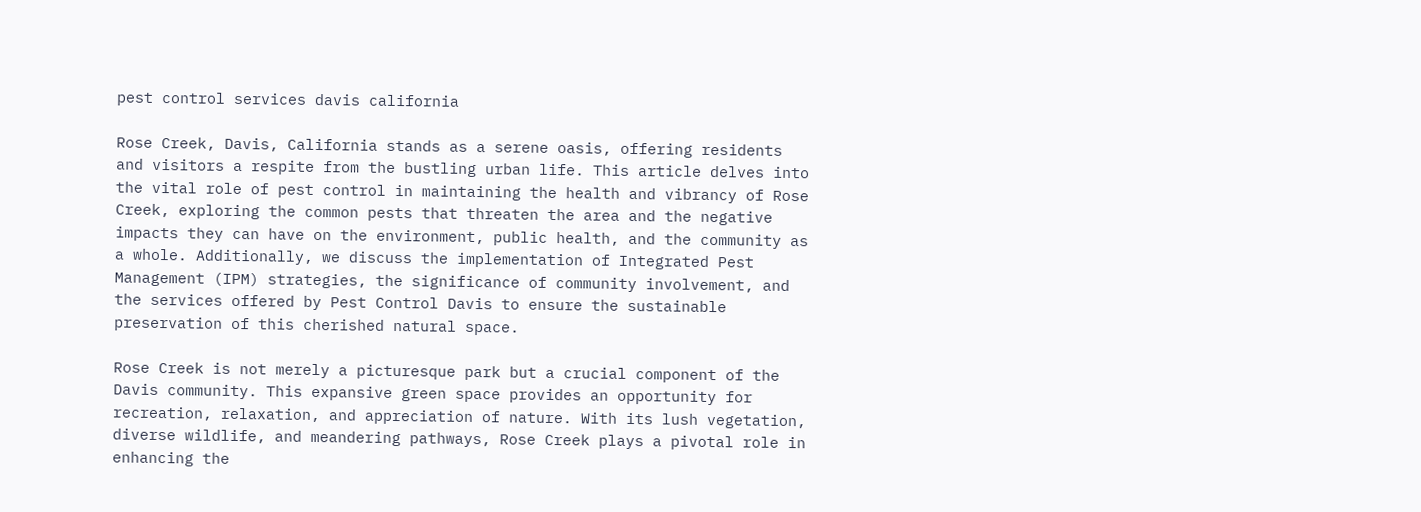pest control services davis california

Rose Creek, Davis, California stands as a serene oasis, offering residents and visitors a respite from the bustling urban life. This article delves into the vital role of pest control in maintaining the health and vibrancy of Rose Creek, exploring the common pests that threaten the area and the negative impacts they can have on the environment, public health, and the community as a whole. Additionally, we discuss the implementation of Integrated Pest Management (IPM) strategies, the significance of community involvement, and the services offered by Pest Control Davis to ensure the sustainable preservation of this cherished natural space.

Rose Creek is not merely a picturesque park but a crucial component of the Davis community. This expansive green space provides an opportunity for recreation, relaxation, and appreciation of nature. With its lush vegetation, diverse wildlife, and meandering pathways, Rose Creek plays a pivotal role in enhancing the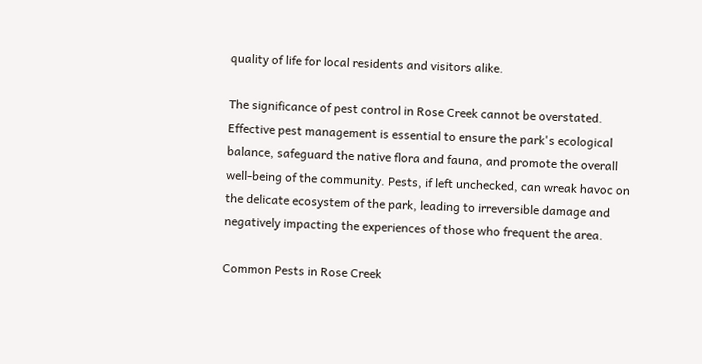quality of life for local residents and visitors alike.

The significance of pest control in Rose Creek cannot be overstated. Effective pest management is essential to ensure the park's ecological balance, safeguard the native flora and fauna, and promote the overall well-being of the community. Pests, if left unchecked, can wreak havoc on the delicate ecosystem of the park, leading to irreversible damage and negatively impacting the experiences of those who frequent the area.

Common Pests in Rose Creek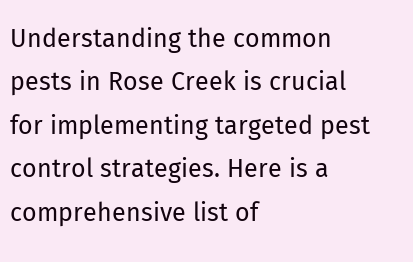Understanding the common pests in Rose Creek is crucial for implementing targeted pest control strategies. Here is a comprehensive list of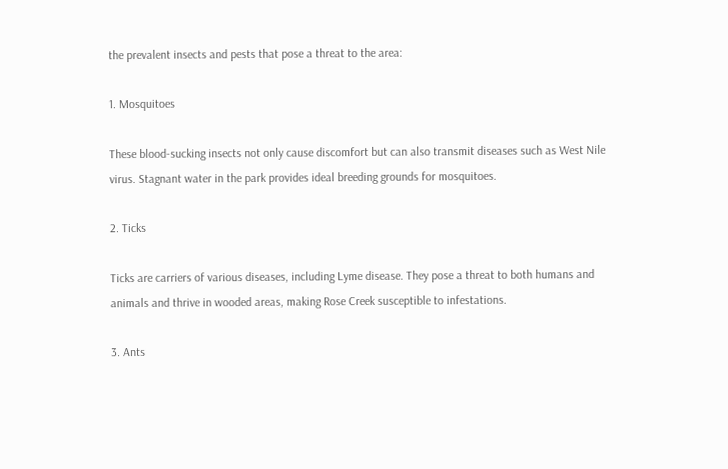the prevalent insects and pests that pose a threat to the area:

1. Mosquitoes

These blood-sucking insects not only cause discomfort but can also transmit diseases such as West Nile virus. Stagnant water in the park provides ideal breeding grounds for mosquitoes.

2. Ticks

Ticks are carriers of various diseases, including Lyme disease. They pose a threat to both humans and animals and thrive in wooded areas, making Rose Creek susceptible to infestations.

3. Ants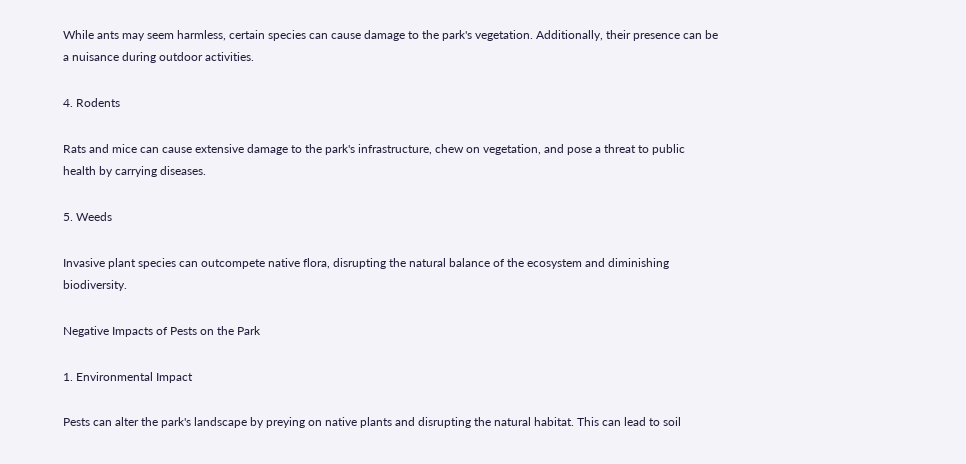While ants may seem harmless, certain species can cause damage to the park's vegetation. Additionally, their presence can be a nuisance during outdoor activities.

4. Rodents

Rats and mice can cause extensive damage to the park's infrastructure, chew on vegetation, and pose a threat to public health by carrying diseases.

5. Weeds

Invasive plant species can outcompete native flora, disrupting the natural balance of the ecosystem and diminishing biodiversity.

Negative Impacts of Pests on the Park

1. Environmental Impact

Pests can alter the park's landscape by preying on native plants and disrupting the natural habitat. This can lead to soil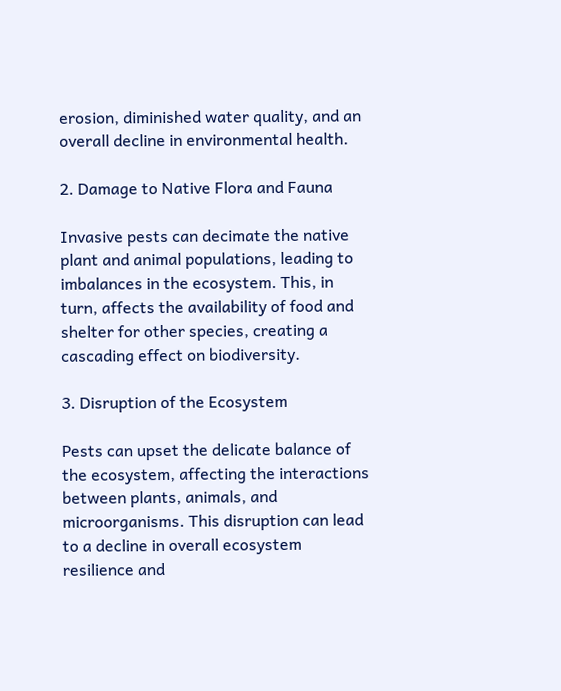erosion, diminished water quality, and an overall decline in environmental health.

2. Damage to Native Flora and Fauna

Invasive pests can decimate the native plant and animal populations, leading to imbalances in the ecosystem. This, in turn, affects the availability of food and shelter for other species, creating a cascading effect on biodiversity.

3. Disruption of the Ecosystem

Pests can upset the delicate balance of the ecosystem, affecting the interactions between plants, animals, and microorganisms. This disruption can lead to a decline in overall ecosystem resilience and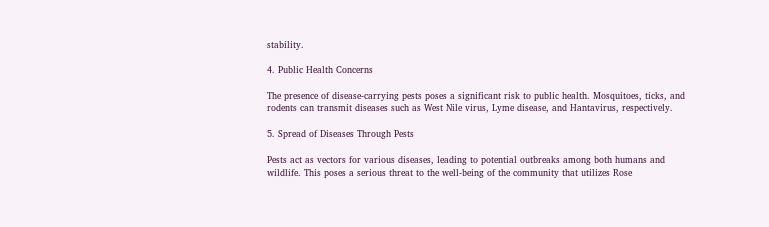stability.

4. Public Health Concerns

The presence of disease-carrying pests poses a significant risk to public health. Mosquitoes, ticks, and rodents can transmit diseases such as West Nile virus, Lyme disease, and Hantavirus, respectively.

5. Spread of Diseases Through Pests

Pests act as vectors for various diseases, leading to potential outbreaks among both humans and wildlife. This poses a serious threat to the well-being of the community that utilizes Rose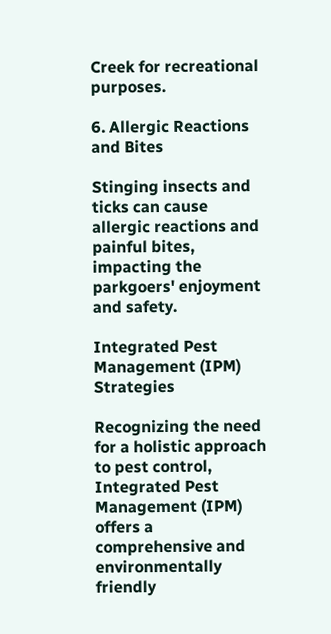Creek for recreational purposes.

6. Allergic Reactions and Bites

Stinging insects and ticks can cause allergic reactions and painful bites, impacting the parkgoers' enjoyment and safety.

Integrated Pest Management (IPM) Strategies

Recognizing the need for a holistic approach to pest control, Integrated Pest Management (IPM) offers a comprehensive and environmentally friendly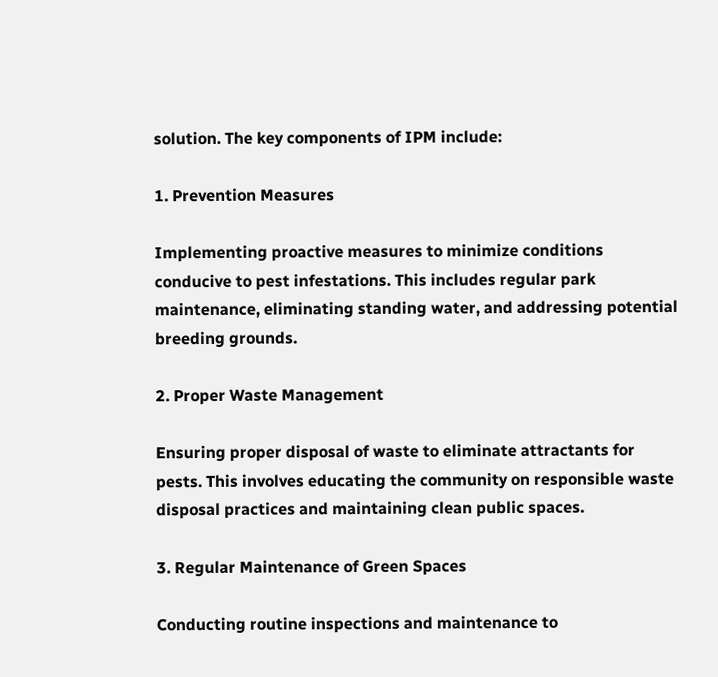solution. The key components of IPM include:

1. Prevention Measures

Implementing proactive measures to minimize conditions conducive to pest infestations. This includes regular park maintenance, eliminating standing water, and addressing potential breeding grounds.

2. Proper Waste Management

Ensuring proper disposal of waste to eliminate attractants for pests. This involves educating the community on responsible waste disposal practices and maintaining clean public spaces.

3. Regular Maintenance of Green Spaces

Conducting routine inspections and maintenance to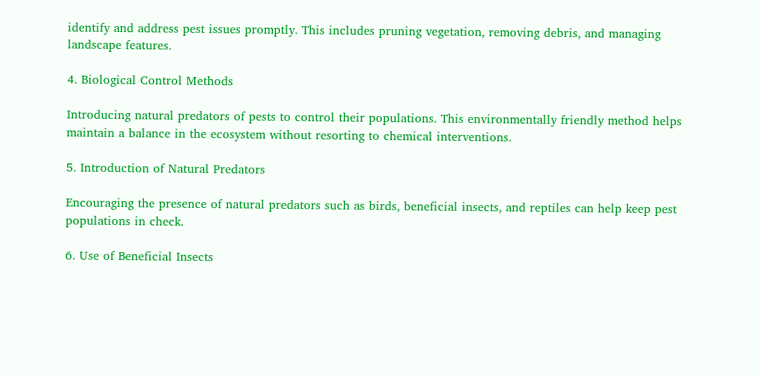identify and address pest issues promptly. This includes pruning vegetation, removing debris, and managing landscape features.

4. Biological Control Methods

Introducing natural predators of pests to control their populations. This environmentally friendly method helps maintain a balance in the ecosystem without resorting to chemical interventions.

5. Introduction of Natural Predators

Encouraging the presence of natural predators such as birds, beneficial insects, and reptiles can help keep pest populations in check.

6. Use of Beneficial Insects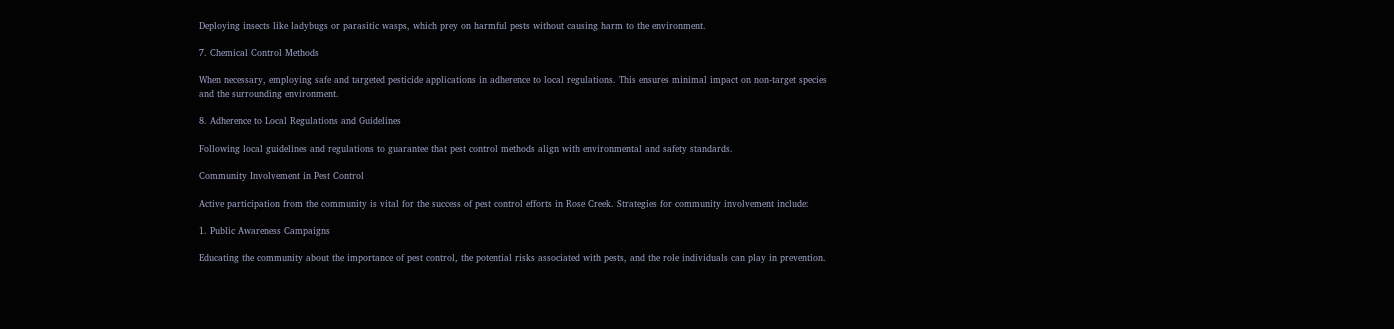Deploying insects like ladybugs or parasitic wasps, which prey on harmful pests without causing harm to the environment.

7. Chemical Control Methods

When necessary, employing safe and targeted pesticide applications in adherence to local regulations. This ensures minimal impact on non-target species and the surrounding environment.

8. Adherence to Local Regulations and Guidelines

Following local guidelines and regulations to guarantee that pest control methods align with environmental and safety standards.

Community Involvement in Pest Control

Active participation from the community is vital for the success of pest control efforts in Rose Creek. Strategies for community involvement include:

1. Public Awareness Campaigns

Educating the community about the importance of pest control, the potential risks associated with pests, and the role individuals can play in prevention.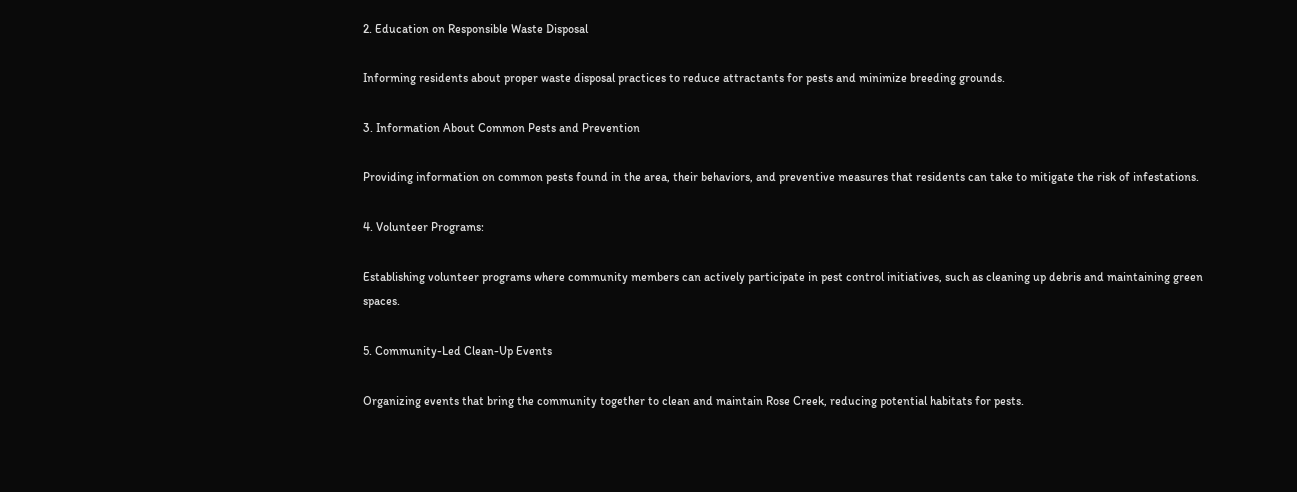2. Education on Responsible Waste Disposal

Informing residents about proper waste disposal practices to reduce attractants for pests and minimize breeding grounds.

3. Information About Common Pests and Prevention

Providing information on common pests found in the area, their behaviors, and preventive measures that residents can take to mitigate the risk of infestations.

4. Volunteer Programs:

Establishing volunteer programs where community members can actively participate in pest control initiatives, such as cleaning up debris and maintaining green spaces.

5. Community-Led Clean-Up Events

Organizing events that bring the community together to clean and maintain Rose Creek, reducing potential habitats for pests.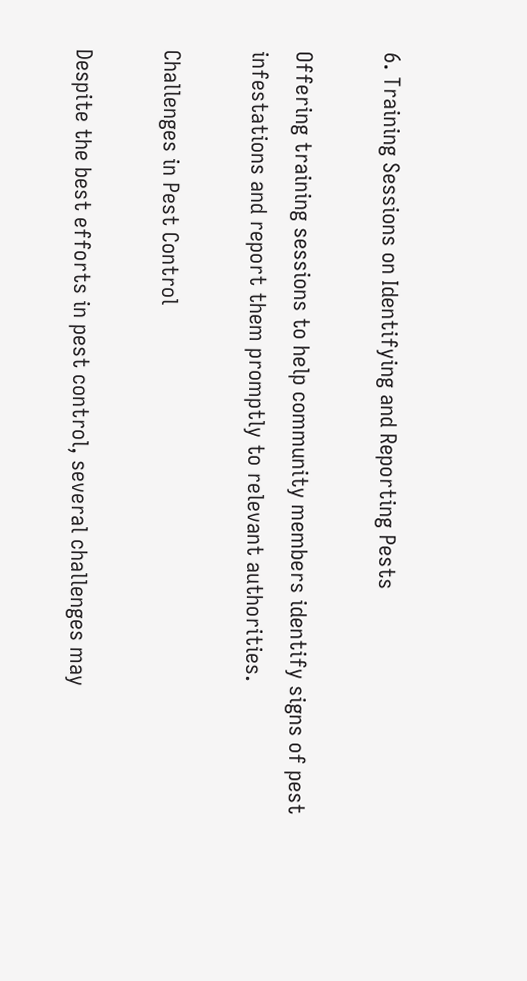6. Training Sessions on Identifying and Reporting Pests

Offering training sessions to help community members identify signs of pest infestations and report them promptly to relevant authorities.

Challenges in Pest Control

Despite the best efforts in pest control, several challenges may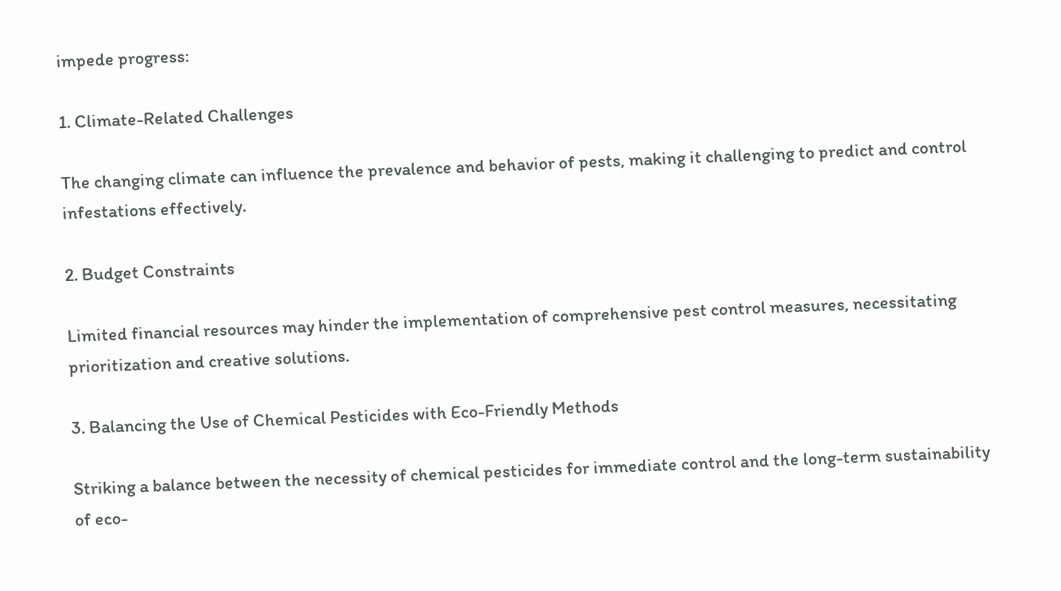impede progress:

1. Climate-Related Challenges

The changing climate can influence the prevalence and behavior of pests, making it challenging to predict and control infestations effectively.

2. Budget Constraints

Limited financial resources may hinder the implementation of comprehensive pest control measures, necessitating prioritization and creative solutions.

3. Balancing the Use of Chemical Pesticides with Eco-Friendly Methods

Striking a balance between the necessity of chemical pesticides for immediate control and the long-term sustainability of eco-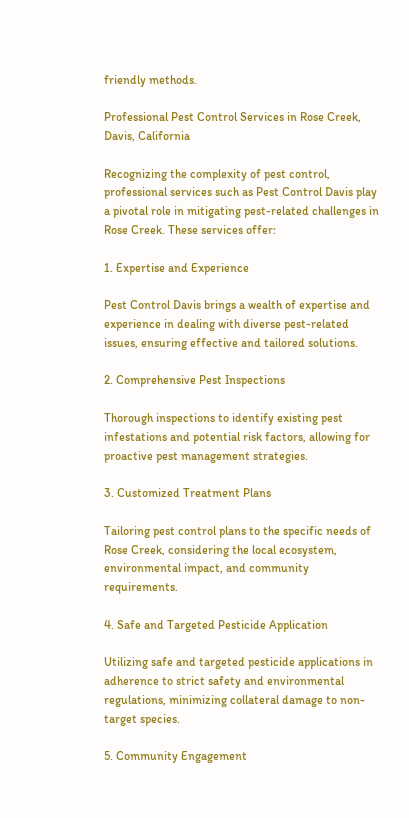friendly methods.

Professional Pest Control Services in Rose Creek, Davis, California

Recognizing the complexity of pest control, professional services such as Pest Control Davis play a pivotal role in mitigating pest-related challenges in Rose Creek. These services offer:

1. Expertise and Experience

Pest Control Davis brings a wealth of expertise and experience in dealing with diverse pest-related issues, ensuring effective and tailored solutions.

2. Comprehensive Pest Inspections

Thorough inspections to identify existing pest infestations and potential risk factors, allowing for proactive pest management strategies.

3. Customized Treatment Plans

Tailoring pest control plans to the specific needs of Rose Creek, considering the local ecosystem, environmental impact, and community requirements.

4. Safe and Targeted Pesticide Application

Utilizing safe and targeted pesticide applications in adherence to strict safety and environmental regulations, minimizing collateral damage to non-target species.

5. Community Engagement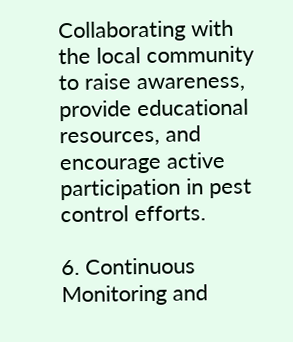Collaborating with the local community to raise awareness, provide educational resources, and encourage active participation in pest control efforts.

6. Continuous Monitoring and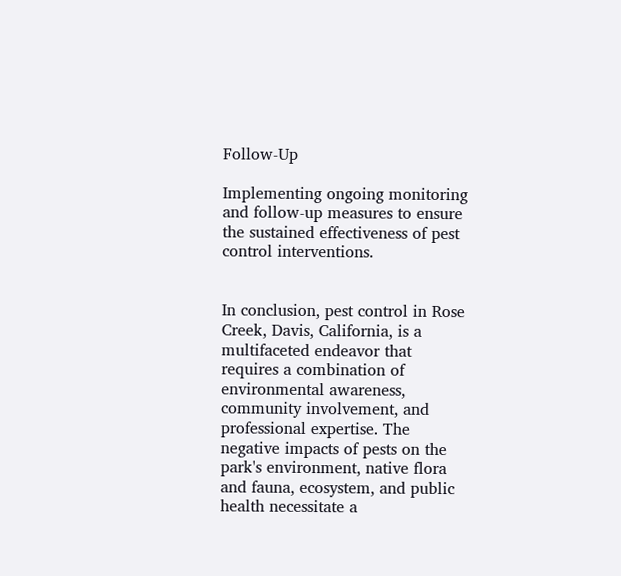Follow-Up

Implementing ongoing monitoring and follow-up measures to ensure the sustained effectiveness of pest control interventions.


In conclusion, pest control in Rose Creek, Davis, California, is a multifaceted endeavor that requires a combination of environmental awareness, community involvement, and professional expertise. The negative impacts of pests on the park's environment, native flora and fauna, ecosystem, and public health necessitate a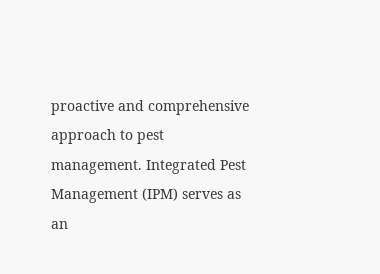proactive and comprehensive approach to pest management. Integrated Pest Management (IPM) serves as an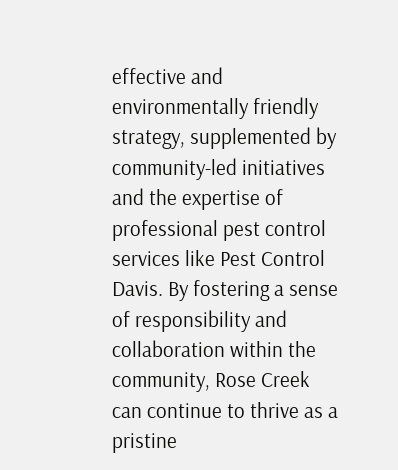effective and environmentally friendly strategy, supplemented by community-led initiatives and the expertise of professional pest control services like Pest Control Davis. By fostering a sense of responsibility and collaboration within the community, Rose Creek can continue to thrive as a pristine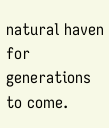natural haven for generations to come.